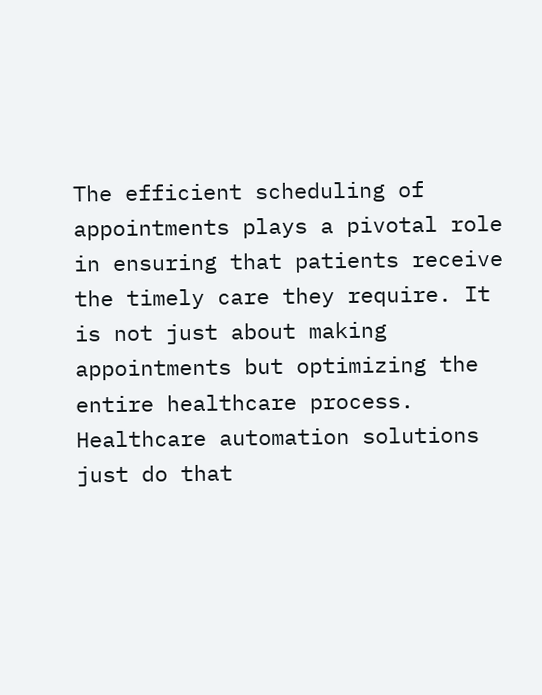The efficient scheduling of appointments plays a pivotal role in ensuring that patients receive the timely care they require. It is not just about making appointments but optimizing the entire healthcare process. Healthcare automation solutions just do that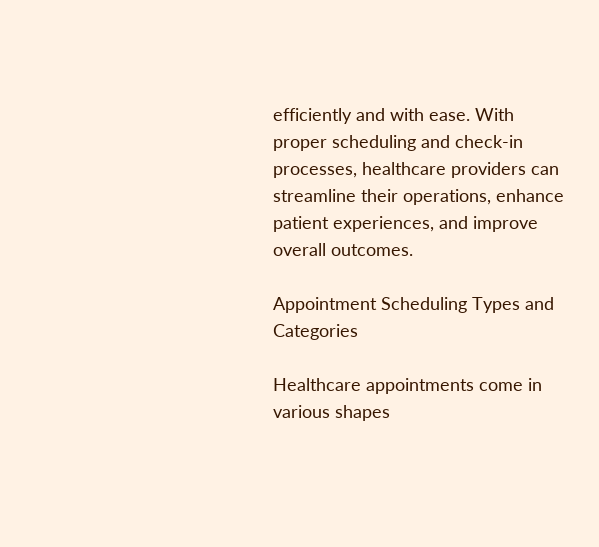efficiently and with ease. With proper scheduling and check-in processes, healthcare providers can streamline their operations, enhance patient experiences, and improve overall outcomes.

Appointment Scheduling Types and Categories

Healthcare appointments come in various shapes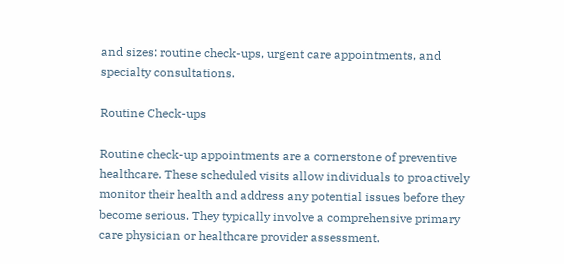and sizes: routine check-ups, urgent care appointments, and specialty consultations.

Routine Check-ups

Routine check-up appointments are a cornerstone of preventive healthcare. These scheduled visits allow individuals to proactively monitor their health and address any potential issues before they become serious. They typically involve a comprehensive primary care physician or healthcare provider assessment.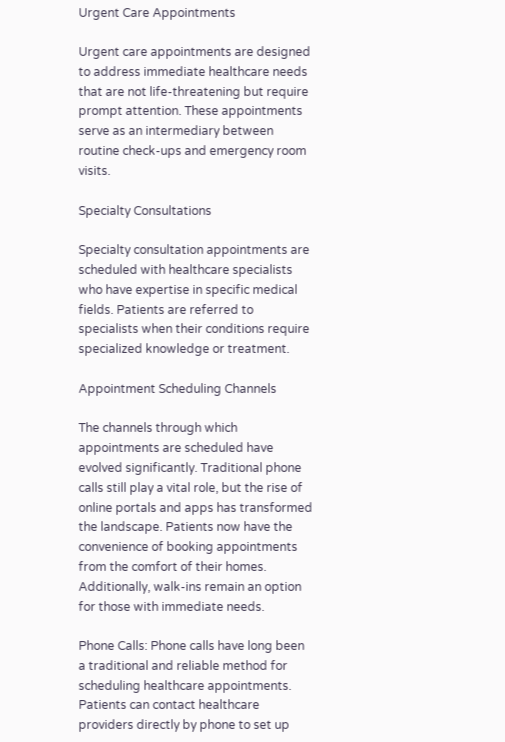Urgent Care Appointments

Urgent care appointments are designed to address immediate healthcare needs that are not life-threatening but require prompt attention. These appointments serve as an intermediary between routine check-ups and emergency room visits.

Specialty Consultations

Specialty consultation appointments are scheduled with healthcare specialists who have expertise in specific medical fields. Patients are referred to specialists when their conditions require specialized knowledge or treatment.

Appointment Scheduling Channels

The channels through which appointments are scheduled have evolved significantly. Traditional phone calls still play a vital role, but the rise of online portals and apps has transformed the landscape. Patients now have the convenience of booking appointments from the comfort of their homes. Additionally, walk-ins remain an option for those with immediate needs.

Phone Calls: Phone calls have long been a traditional and reliable method for scheduling healthcare appointments. Patients can contact healthcare providers directly by phone to set up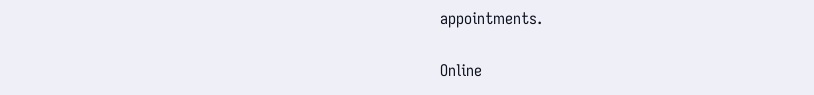appointments.

Online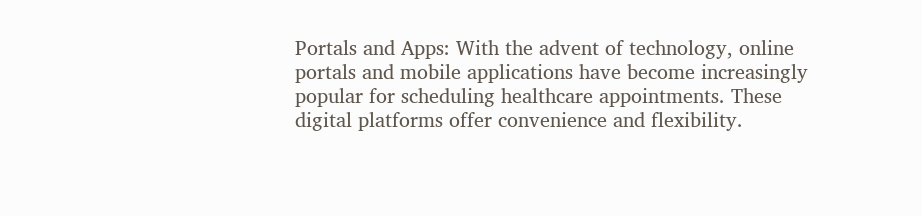Portals and Apps: With the advent of technology, online portals and mobile applications have become increasingly popular for scheduling healthcare appointments. These digital platforms offer convenience and flexibility.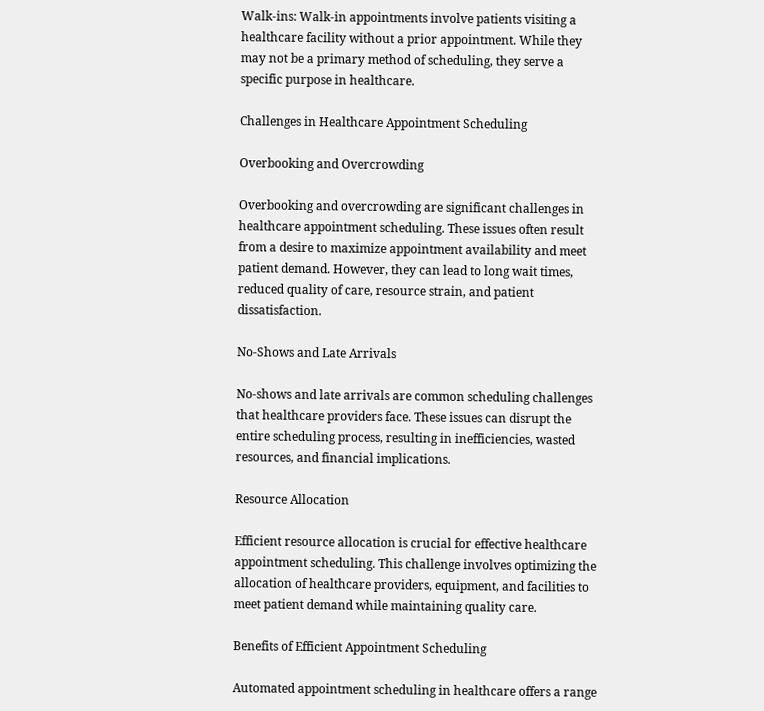Walk-ins: Walk-in appointments involve patients visiting a healthcare facility without a prior appointment. While they may not be a primary method of scheduling, they serve a specific purpose in healthcare.

Challenges in Healthcare Appointment Scheduling

Overbooking and Overcrowding

Overbooking and overcrowding are significant challenges in healthcare appointment scheduling. These issues often result from a desire to maximize appointment availability and meet patient demand. However, they can lead to long wait times, reduced quality of care, resource strain, and patient dissatisfaction.

No-Shows and Late Arrivals

No-shows and late arrivals are common scheduling challenges that healthcare providers face. These issues can disrupt the entire scheduling process, resulting in inefficiencies, wasted resources, and financial implications.

Resource Allocation

Efficient resource allocation is crucial for effective healthcare appointment scheduling. This challenge involves optimizing the allocation of healthcare providers, equipment, and facilities to meet patient demand while maintaining quality care.

Benefits of Efficient Appointment Scheduling

Automated appointment scheduling in healthcare offers a range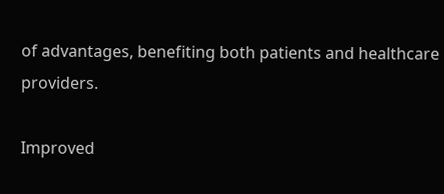of advantages, benefiting both patients and healthcare providers.

Improved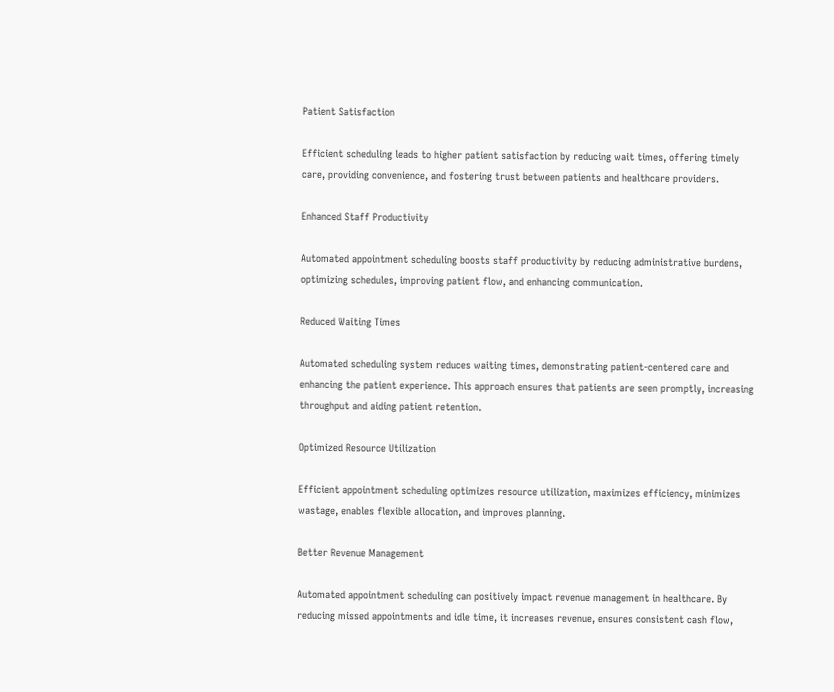Patient Satisfaction

Efficient scheduling leads to higher patient satisfaction by reducing wait times, offering timely care, providing convenience, and fostering trust between patients and healthcare providers.

Enhanced Staff Productivity

Automated appointment scheduling boosts staff productivity by reducing administrative burdens, optimizing schedules, improving patient flow, and enhancing communication.

Reduced Waiting Times

Automated scheduling system reduces waiting times, demonstrating patient-centered care and enhancing the patient experience. This approach ensures that patients are seen promptly, increasing throughput and aiding patient retention.

Optimized Resource Utilization

Efficient appointment scheduling optimizes resource utilization, maximizes efficiency, minimizes wastage, enables flexible allocation, and improves planning.

Better Revenue Management

Automated appointment scheduling can positively impact revenue management in healthcare. By reducing missed appointments and idle time, it increases revenue, ensures consistent cash flow,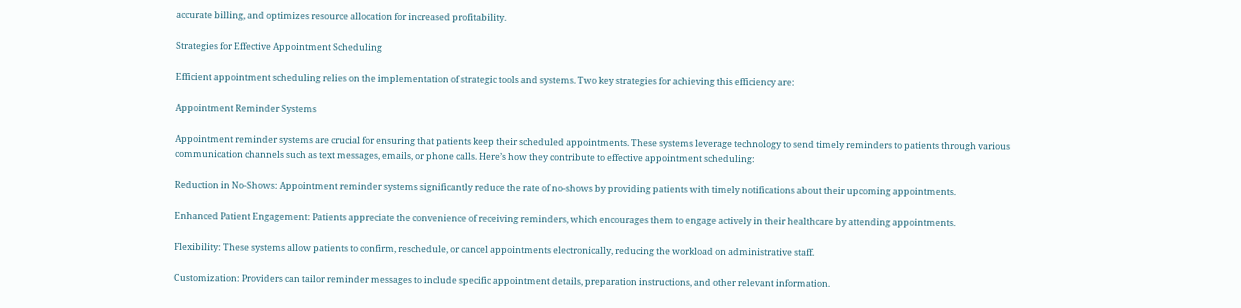accurate billing, and optimizes resource allocation for increased profitability.

Strategies for Effective Appointment Scheduling

Efficient appointment scheduling relies on the implementation of strategic tools and systems. Two key strategies for achieving this efficiency are:

Appointment Reminder Systems

Appointment reminder systems are crucial for ensuring that patients keep their scheduled appointments. These systems leverage technology to send timely reminders to patients through various communication channels such as text messages, emails, or phone calls. Here’s how they contribute to effective appointment scheduling:

Reduction in No-Shows: Appointment reminder systems significantly reduce the rate of no-shows by providing patients with timely notifications about their upcoming appointments.

Enhanced Patient Engagement: Patients appreciate the convenience of receiving reminders, which encourages them to engage actively in their healthcare by attending appointments.

Flexibility: These systems allow patients to confirm, reschedule, or cancel appointments electronically, reducing the workload on administrative staff.

Customization: Providers can tailor reminder messages to include specific appointment details, preparation instructions, and other relevant information.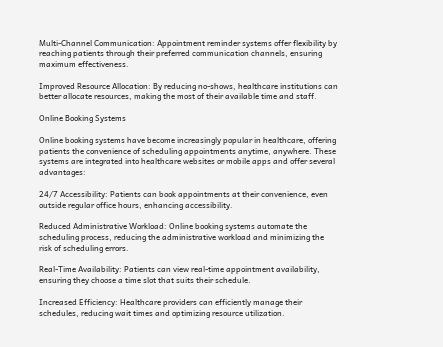Multi-Channel Communication: Appointment reminder systems offer flexibility by reaching patients through their preferred communication channels, ensuring maximum effectiveness.

Improved Resource Allocation: By reducing no-shows, healthcare institutions can better allocate resources, making the most of their available time and staff.

Online Booking Systems

Online booking systems have become increasingly popular in healthcare, offering patients the convenience of scheduling appointments anytime, anywhere. These systems are integrated into healthcare websites or mobile apps and offer several advantages:

24/7 Accessibility: Patients can book appointments at their convenience, even outside regular office hours, enhancing accessibility.

Reduced Administrative Workload: Online booking systems automate the scheduling process, reducing the administrative workload and minimizing the risk of scheduling errors.

Real-Time Availability: Patients can view real-time appointment availability, ensuring they choose a time slot that suits their schedule.

Increased Efficiency: Healthcare providers can efficiently manage their schedules, reducing wait times and optimizing resource utilization.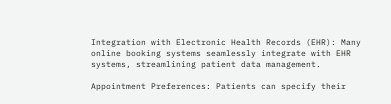Integration with Electronic Health Records (EHR): Many online booking systems seamlessly integrate with EHR systems, streamlining patient data management.

Appointment Preferences: Patients can specify their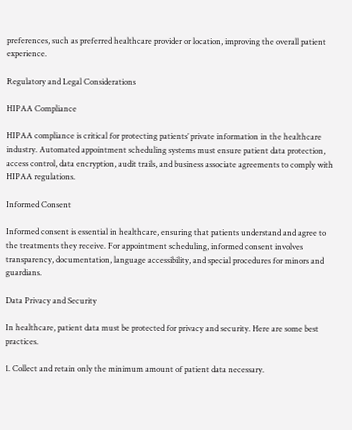preferences, such as preferred healthcare provider or location, improving the overall patient experience.

Regulatory and Legal Considerations

HIPAA Compliance

HIPAA compliance is critical for protecting patients’ private information in the healthcare industry. Automated appointment scheduling systems must ensure patient data protection, access control, data encryption, audit trails, and business associate agreements to comply with HIPAA regulations.

Informed Consent

Informed consent is essential in healthcare, ensuring that patients understand and agree to the treatments they receive. For appointment scheduling, informed consent involves transparency, documentation, language accessibility, and special procedures for minors and guardians.

Data Privacy and Security

In healthcare, patient data must be protected for privacy and security. Here are some best practices.

1. Collect and retain only the minimum amount of patient data necessary.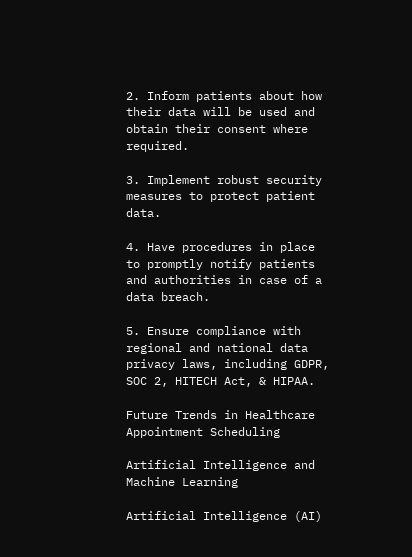2. Inform patients about how their data will be used and obtain their consent where required.

3. Implement robust security measures to protect patient data.

4. Have procedures in place to promptly notify patients and authorities in case of a data breach.

5. Ensure compliance with regional and national data privacy laws, including GDPR, SOC 2, HITECH Act, & HIPAA.

Future Trends in Healthcare Appointment Scheduling

Artificial Intelligence and Machine Learning

Artificial Intelligence (AI)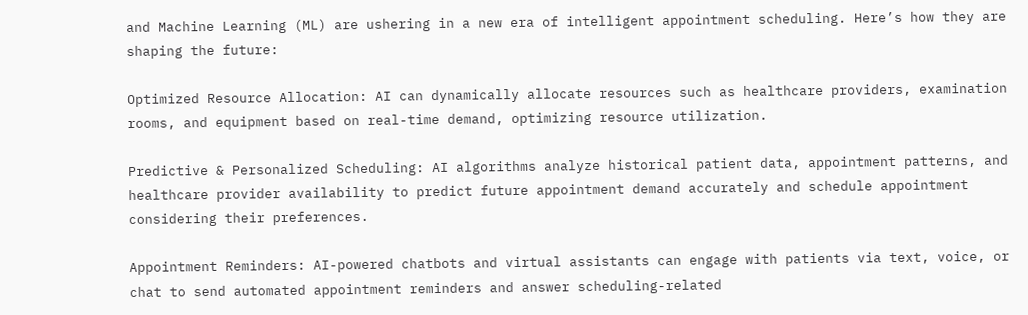and Machine Learning (ML) are ushering in a new era of intelligent appointment scheduling. Here’s how they are shaping the future:

Optimized Resource Allocation: AI can dynamically allocate resources such as healthcare providers, examination rooms, and equipment based on real-time demand, optimizing resource utilization.

Predictive & Personalized Scheduling: AI algorithms analyze historical patient data, appointment patterns, and healthcare provider availability to predict future appointment demand accurately and schedule appointment considering their preferences.

Appointment Reminders: AI-powered chatbots and virtual assistants can engage with patients via text, voice, or chat to send automated appointment reminders and answer scheduling-related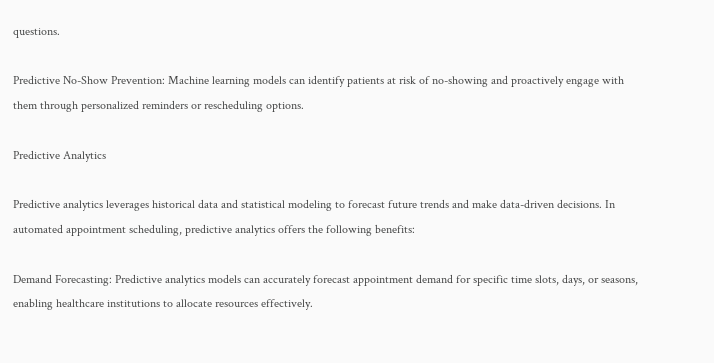questions.

Predictive No-Show Prevention: Machine learning models can identify patients at risk of no-showing and proactively engage with them through personalized reminders or rescheduling options.

Predictive Analytics

Predictive analytics leverages historical data and statistical modeling to forecast future trends and make data-driven decisions. In automated appointment scheduling, predictive analytics offers the following benefits:

Demand Forecasting: Predictive analytics models can accurately forecast appointment demand for specific time slots, days, or seasons, enabling healthcare institutions to allocate resources effectively.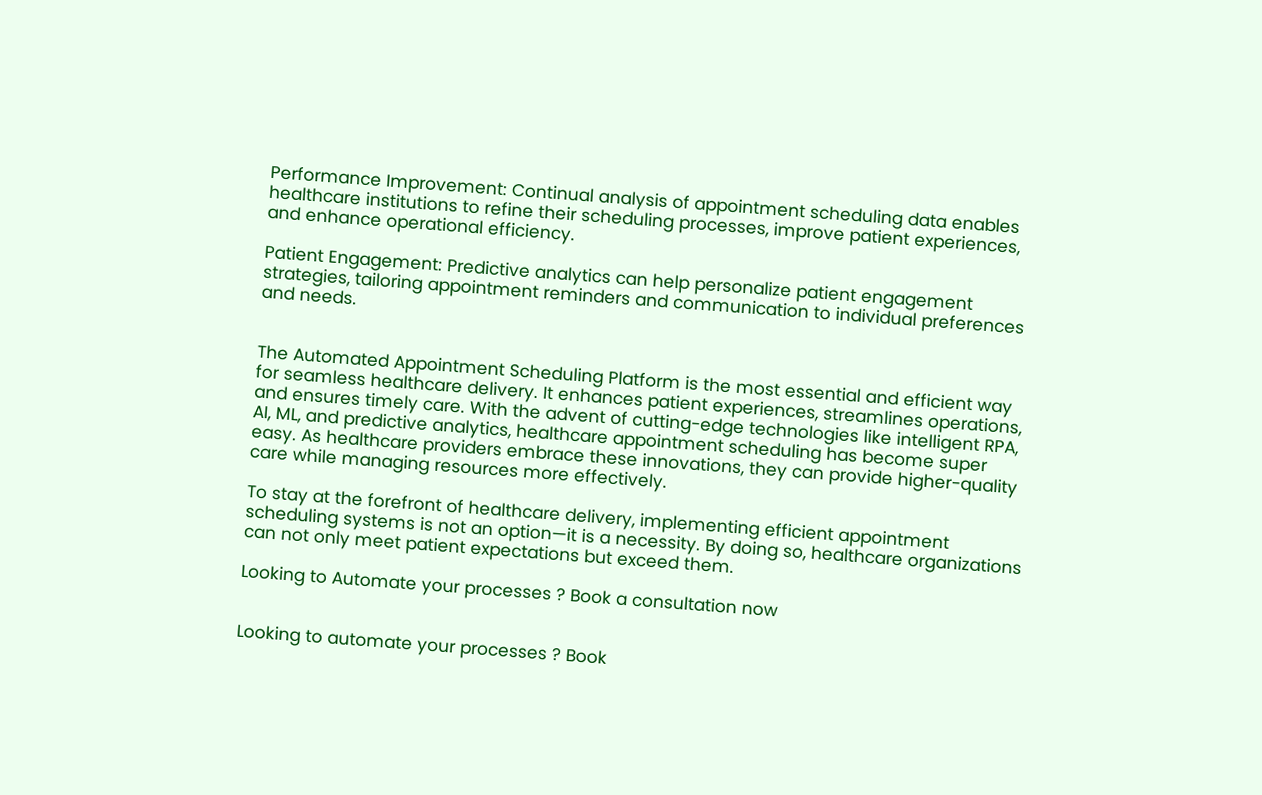Performance Improvement: Continual analysis of appointment scheduling data enables healthcare institutions to refine their scheduling processes, improve patient experiences, and enhance operational efficiency.

Patient Engagement: Predictive analytics can help personalize patient engagement strategies, tailoring appointment reminders and communication to individual preferences and needs.


The Automated Appointment Scheduling Platform is the most essential and efficient way for seamless healthcare delivery. It enhances patient experiences, streamlines operations, and ensures timely care. With the advent of cutting-edge technologies like intelligent RPA, AI, ML, and predictive analytics, healthcare appointment scheduling has become super easy. As healthcare providers embrace these innovations, they can provide higher-quality care while managing resources more effectively.

To stay at the forefront of healthcare delivery, implementing efficient appointment scheduling systems is not an option—it is a necessity. By doing so, healthcare organizations can not only meet patient expectations but exceed them.

Looking to Automate your processes ? Book a consultation now


Looking to automate your processes ? Book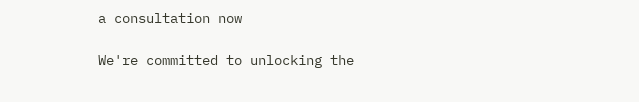a consultation now

We're committed to unlocking the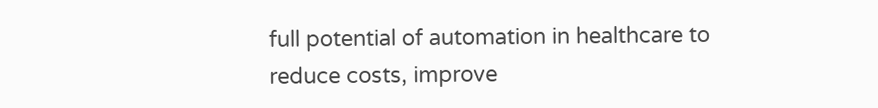full potential of automation in healthcare to reduce costs, improve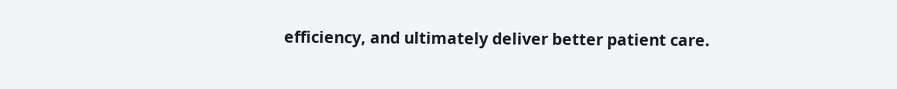efficiency, and ultimately deliver better patient care.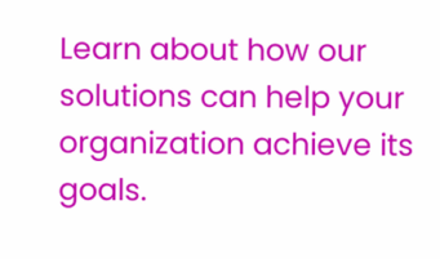Learn about how our solutions can help your organization achieve its goals.